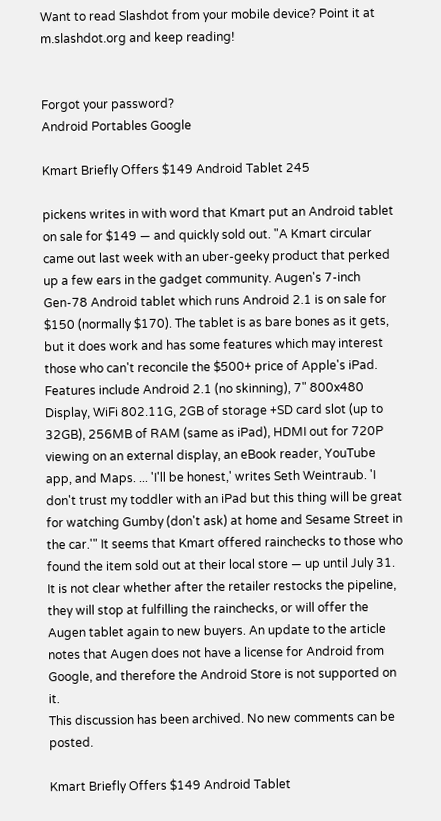Want to read Slashdot from your mobile device? Point it at m.slashdot.org and keep reading!


Forgot your password?
Android Portables Google

Kmart Briefly Offers $149 Android Tablet 245

pickens writes in with word that Kmart put an Android tablet on sale for $149 — and quickly sold out. "A Kmart circular came out last week with an uber-geeky product that perked up a few ears in the gadget community. Augen's 7-inch Gen-78 Android tablet which runs Android 2.1 is on sale for $150 (normally $170). The tablet is as bare bones as it gets, but it does work and has some features which may interest those who can't reconcile the $500+ price of Apple's iPad. Features include Android 2.1 (no skinning), 7" 800x480 Display, WiFi 802.11G, 2GB of storage +SD card slot (up to 32GB), 256MB of RAM (same as iPad), HDMI out for 720P viewing on an external display, an eBook reader, YouTube app, and Maps. ... 'I'll be honest,' writes Seth Weintraub. 'I don't trust my toddler with an iPad but this thing will be great for watching Gumby (don't ask) at home and Sesame Street in the car.'" It seems that Kmart offered rainchecks to those who found the item sold out at their local store — up until July 31. It is not clear whether after the retailer restocks the pipeline, they will stop at fulfilling the rainchecks, or will offer the Augen tablet again to new buyers. An update to the article notes that Augen does not have a license for Android from Google, and therefore the Android Store is not supported on it.
This discussion has been archived. No new comments can be posted.

Kmart Briefly Offers $149 Android Tablet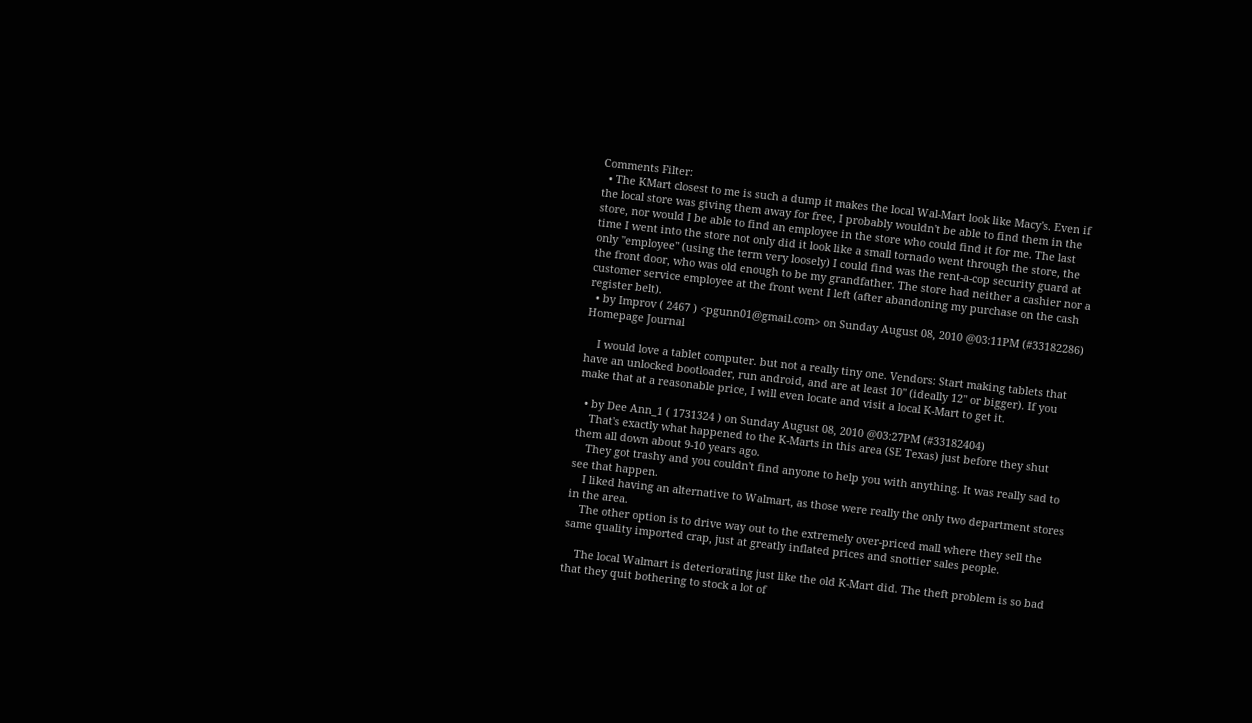Comments Filter:
  • The KMart closest to me is such a dump it makes the local Wal-Mart look like Macy's. Even if the local store was giving them away for free, I probably wouldn't be able to find them in the store, nor would I be able to find an employee in the store who could find it for me. The last time I went into the store not only did it look like a small tornado went through the store, the only "employee" (using the term very loosely) I could find was the rent-a-cop security guard at the front door, who was old enough to be my grandfather. The store had neither a cashier nor a customer service employee at the front went I left (after abandoning my purchase on the cash register belt).
  • by Improv ( 2467 ) <pgunn01@gmail.com> on Sunday August 08, 2010 @03:11PM (#33182286) Homepage Journal

    I would love a tablet computer. but not a really tiny one. Vendors: Start making tablets that have an unlocked bootloader, run android, and are at least 10" (ideally 12" or bigger). If you make that at a reasonable price, I will even locate and visit a local K-Mart to get it.

  • by Dee Ann_1 ( 1731324 ) on Sunday August 08, 2010 @03:27PM (#33182404)
    That's exactly what happened to the K-Marts in this area (SE Texas) just before they shut them all down about 9-10 years ago.
    They got trashy and you couldn't find anyone to help you with anything. It was really sad to see that happen.
    I liked having an alternative to Walmart, as those were really the only two department stores in the area.
    The other option is to drive way out to the extremely over-priced mall where they sell the same quality imported crap, just at greatly inflated prices and snottier sales people.

    The local Walmart is deteriorating just like the old K-Mart did. The theft problem is so bad that they quit bothering to stock a lot of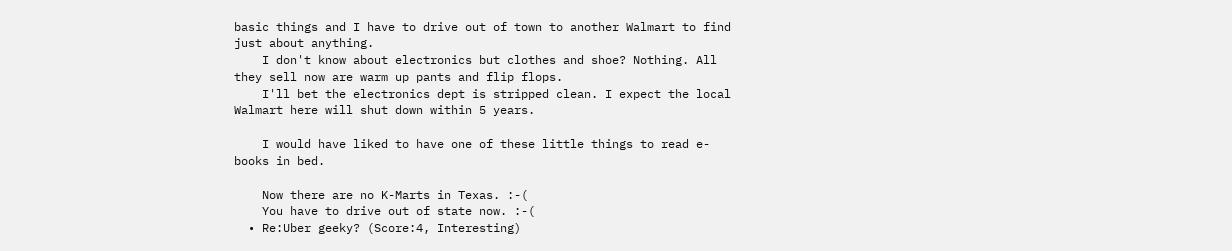basic things and I have to drive out of town to another Walmart to find just about anything.
    I don't know about electronics but clothes and shoe? Nothing. All they sell now are warm up pants and flip flops.
    I'll bet the electronics dept is stripped clean. I expect the local Walmart here will shut down within 5 years.

    I would have liked to have one of these little things to read e-books in bed.

    Now there are no K-Marts in Texas. :-(
    You have to drive out of state now. :-(
  • Re:Uber geeky? (Score:4, Interesting)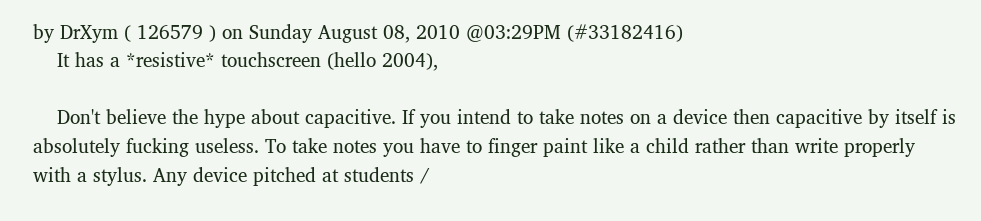by DrXym ( 126579 ) on Sunday August 08, 2010 @03:29PM (#33182416)
    It has a *resistive* touchscreen (hello 2004),

    Don't believe the hype about capacitive. If you intend to take notes on a device then capacitive by itself is absolutely fucking useless. To take notes you have to finger paint like a child rather than write properly with a stylus. Any device pitched at students /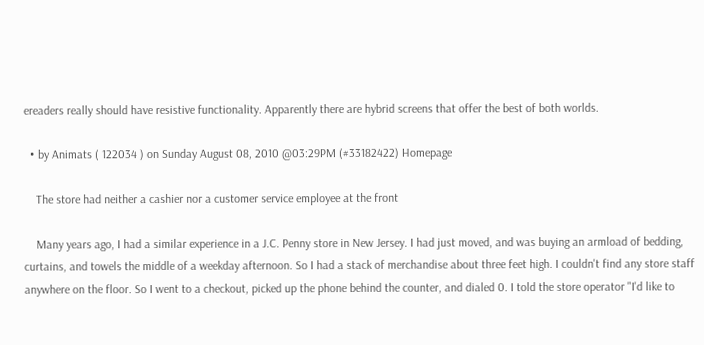ereaders really should have resistive functionality. Apparently there are hybrid screens that offer the best of both worlds.

  • by Animats ( 122034 ) on Sunday August 08, 2010 @03:29PM (#33182422) Homepage

    The store had neither a cashier nor a customer service employee at the front

    Many years ago, I had a similar experience in a J.C. Penny store in New Jersey. I had just moved, and was buying an armload of bedding, curtains, and towels the middle of a weekday afternoon. So I had a stack of merchandise about three feet high. I couldn't find any store staff anywhere on the floor. So I went to a checkout, picked up the phone behind the counter, and dialed 0. I told the store operator "I'd like to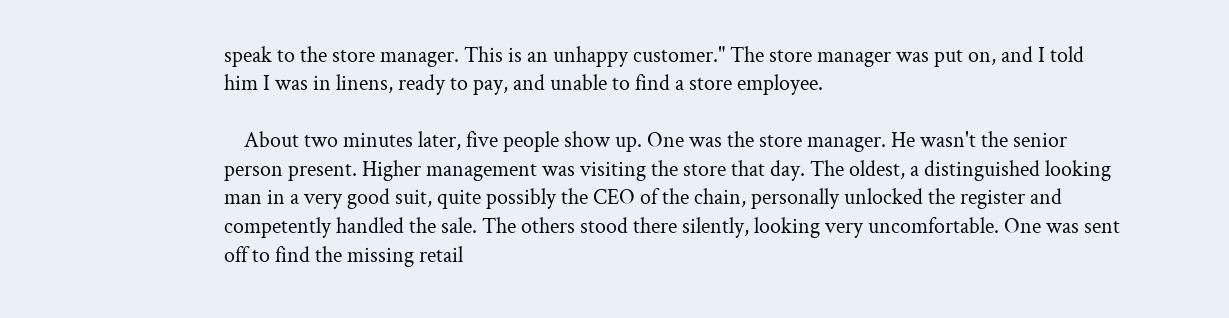speak to the store manager. This is an unhappy customer." The store manager was put on, and I told him I was in linens, ready to pay, and unable to find a store employee.

    About two minutes later, five people show up. One was the store manager. He wasn't the senior person present. Higher management was visiting the store that day. The oldest, a distinguished looking man in a very good suit, quite possibly the CEO of the chain, personally unlocked the register and competently handled the sale. The others stood there silently, looking very uncomfortable. One was sent off to find the missing retail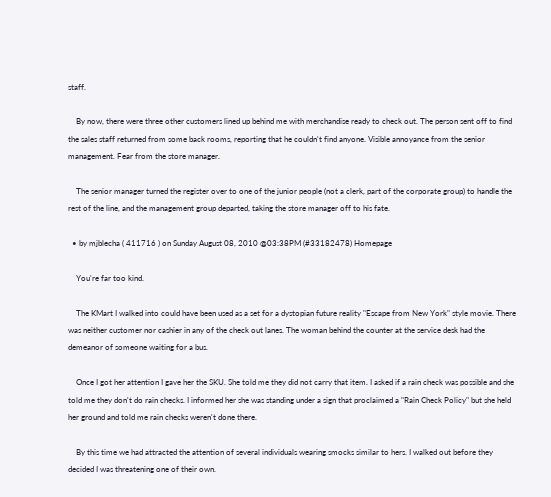staff.

    By now, there were three other customers lined up behind me with merchandise ready to check out. The person sent off to find the sales staff returned from some back rooms, reporting that he couldn't find anyone. Visible annoyance from the senior management. Fear from the store manager.

    The senior manager turned the register over to one of the junior people (not a clerk, part of the corporate group) to handle the rest of the line, and the management group departed, taking the store manager off to his fate.

  • by mjblecha ( 411716 ) on Sunday August 08, 2010 @03:38PM (#33182478) Homepage

    You're far too kind.

    The KMart I walked into could have been used as a set for a dystopian future reality "Escape from New York" style movie. There was neither customer nor cashier in any of the check out lanes. The woman behind the counter at the service desk had the demeanor of someone waiting for a bus.

    Once I got her attention I gave her the SKU. She told me they did not carry that item. I asked if a rain check was possible and she told me they don't do rain checks. I informed her she was standing under a sign that proclaimed a "Rain Check Policy" but she held her ground and told me rain checks weren't done there.

    By this time we had attracted the attention of several individuals wearing smocks similar to hers. I walked out before they decided I was threatening one of their own.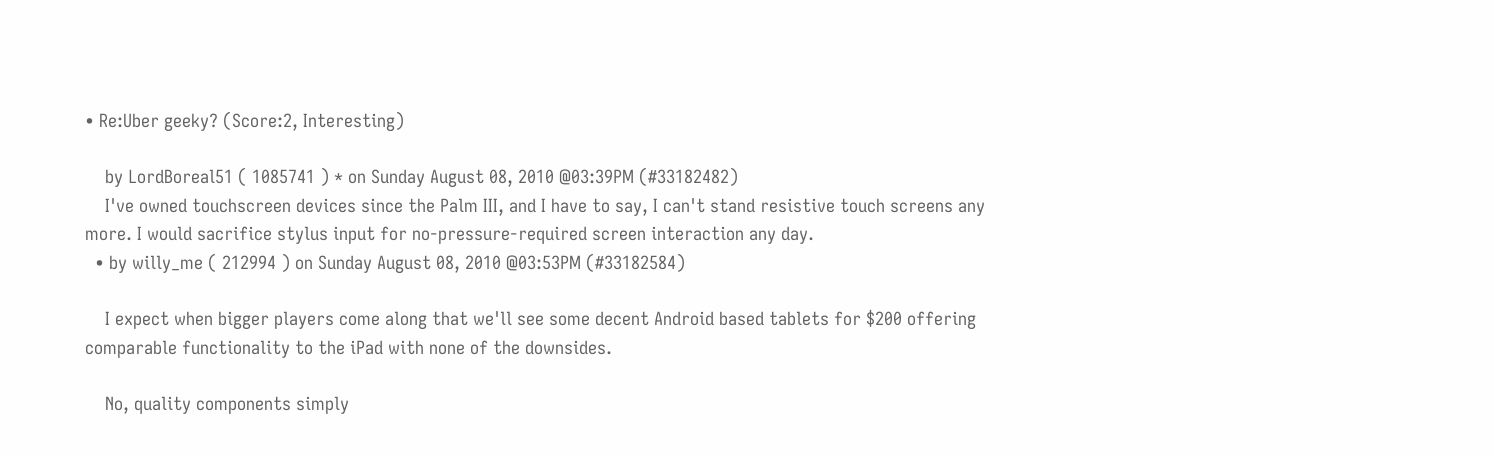• Re:Uber geeky? (Score:2, Interesting)

    by LordBoreal51 ( 1085741 ) * on Sunday August 08, 2010 @03:39PM (#33182482)
    I've owned touchscreen devices since the Palm III, and I have to say, I can't stand resistive touch screens any more. I would sacrifice stylus input for no-pressure-required screen interaction any day.
  • by willy_me ( 212994 ) on Sunday August 08, 2010 @03:53PM (#33182584)

    I expect when bigger players come along that we'll see some decent Android based tablets for $200 offering comparable functionality to the iPad with none of the downsides.

    No, quality components simply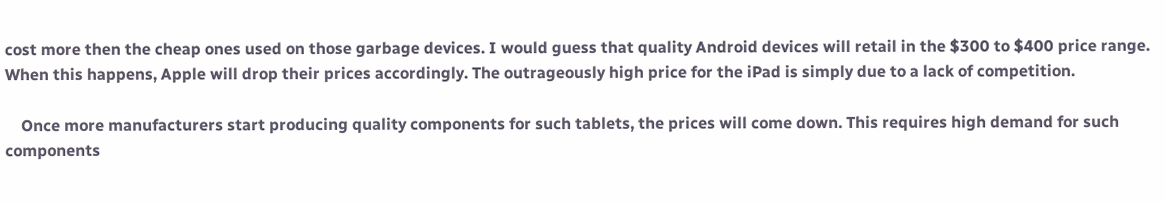cost more then the cheap ones used on those garbage devices. I would guess that quality Android devices will retail in the $300 to $400 price range. When this happens, Apple will drop their prices accordingly. The outrageously high price for the iPad is simply due to a lack of competition.

    Once more manufacturers start producing quality components for such tablets, the prices will come down. This requires high demand for such components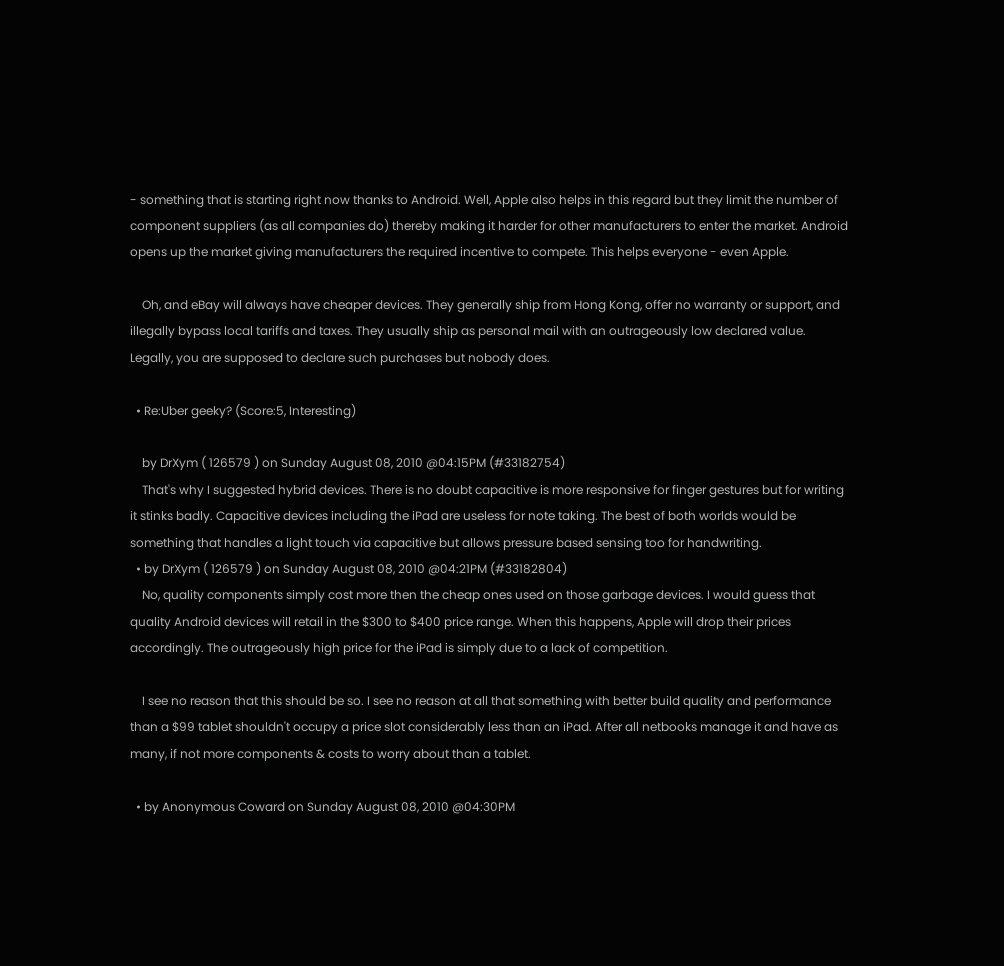- something that is starting right now thanks to Android. Well, Apple also helps in this regard but they limit the number of component suppliers (as all companies do) thereby making it harder for other manufacturers to enter the market. Android opens up the market giving manufacturers the required incentive to compete. This helps everyone - even Apple.

    Oh, and eBay will always have cheaper devices. They generally ship from Hong Kong, offer no warranty or support, and illegally bypass local tariffs and taxes. They usually ship as personal mail with an outrageously low declared value. Legally, you are supposed to declare such purchases but nobody does.

  • Re:Uber geeky? (Score:5, Interesting)

    by DrXym ( 126579 ) on Sunday August 08, 2010 @04:15PM (#33182754)
    That's why I suggested hybrid devices. There is no doubt capacitive is more responsive for finger gestures but for writing it stinks badly. Capacitive devices including the iPad are useless for note taking. The best of both worlds would be something that handles a light touch via capacitive but allows pressure based sensing too for handwriting.
  • by DrXym ( 126579 ) on Sunday August 08, 2010 @04:21PM (#33182804)
    No, quality components simply cost more then the cheap ones used on those garbage devices. I would guess that quality Android devices will retail in the $300 to $400 price range. When this happens, Apple will drop their prices accordingly. The outrageously high price for the iPad is simply due to a lack of competition.

    I see no reason that this should be so. I see no reason at all that something with better build quality and performance than a $99 tablet shouldn't occupy a price slot considerably less than an iPad. After all netbooks manage it and have as many, if not more components & costs to worry about than a tablet.

  • by Anonymous Coward on Sunday August 08, 2010 @04:30PM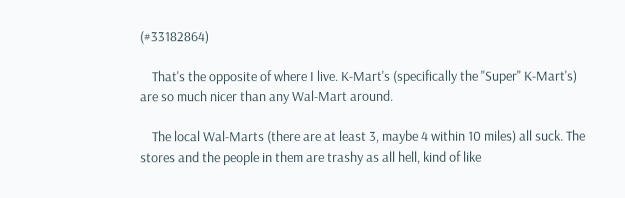(#33182864)

    That's the opposite of where I live. K-Mart's (specifically the "Super" K-Mart's) are so much nicer than any Wal-Mart around.

    The local Wal-Marts (there are at least 3, maybe 4 within 10 miles) all suck. The stores and the people in them are trashy as all hell, kind of like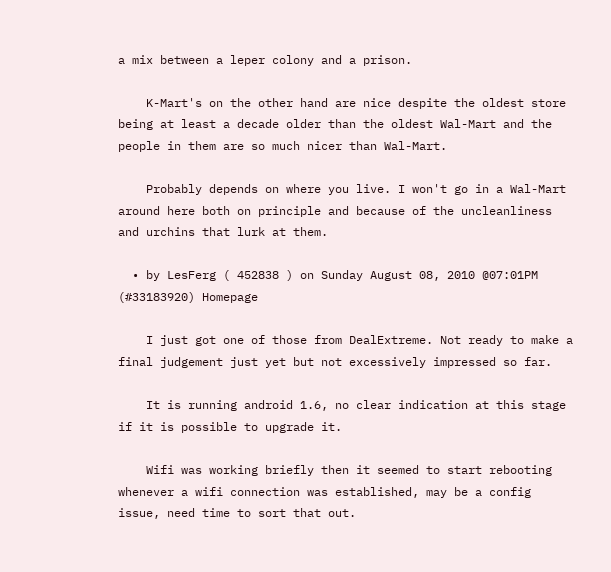a mix between a leper colony and a prison.

    K-Mart's on the other hand are nice despite the oldest store being at least a decade older than the oldest Wal-Mart and the people in them are so much nicer than Wal-Mart.

    Probably depends on where you live. I won't go in a Wal-Mart around here both on principle and because of the uncleanliness and urchins that lurk at them.

  • by LesFerg ( 452838 ) on Sunday August 08, 2010 @07:01PM (#33183920) Homepage

    I just got one of those from DealExtreme. Not ready to make a final judgement just yet but not excessively impressed so far.

    It is running android 1.6, no clear indication at this stage if it is possible to upgrade it.

    Wifi was working briefly then it seemed to start rebooting whenever a wifi connection was established, may be a config issue, need time to sort that out.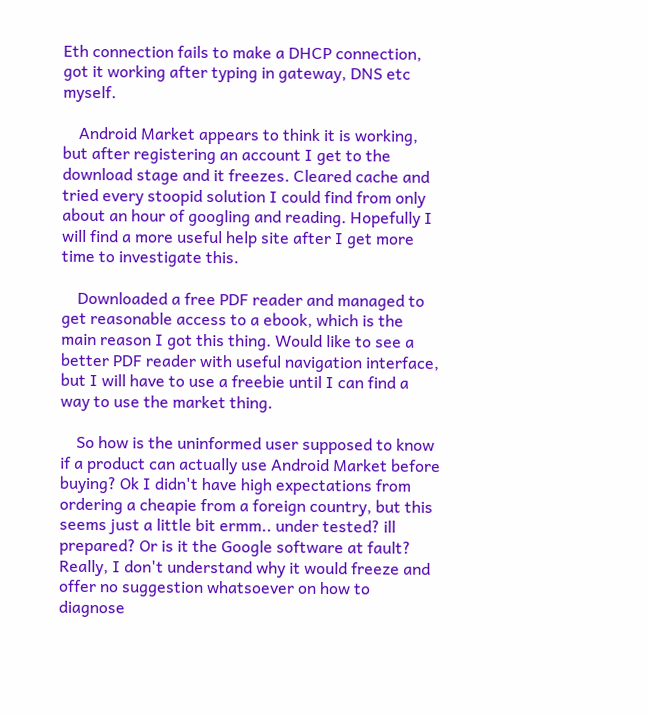Eth connection fails to make a DHCP connection, got it working after typing in gateway, DNS etc myself.

    Android Market appears to think it is working, but after registering an account I get to the download stage and it freezes. Cleared cache and tried every stoopid solution I could find from only about an hour of googling and reading. Hopefully I will find a more useful help site after I get more time to investigate this.

    Downloaded a free PDF reader and managed to get reasonable access to a ebook, which is the main reason I got this thing. Would like to see a better PDF reader with useful navigation interface, but I will have to use a freebie until I can find a way to use the market thing.

    So how is the uninformed user supposed to know if a product can actually use Android Market before buying? Ok I didn't have high expectations from ordering a cheapie from a foreign country, but this seems just a little bit ermm.. under tested? ill prepared? Or is it the Google software at fault? Really, I don't understand why it would freeze and offer no suggestion whatsoever on how to diagnose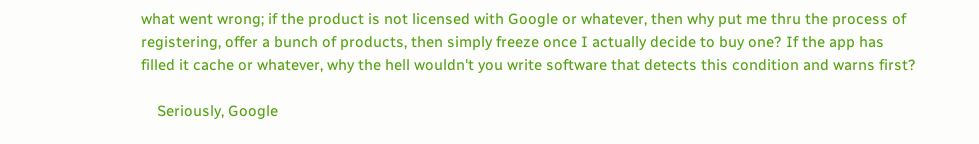what went wrong; if the product is not licensed with Google or whatever, then why put me thru the process of registering, offer a bunch of products, then simply freeze once I actually decide to buy one? If the app has filled it cache or whatever, why the hell wouldn't you write software that detects this condition and warns first?

    Seriously, Google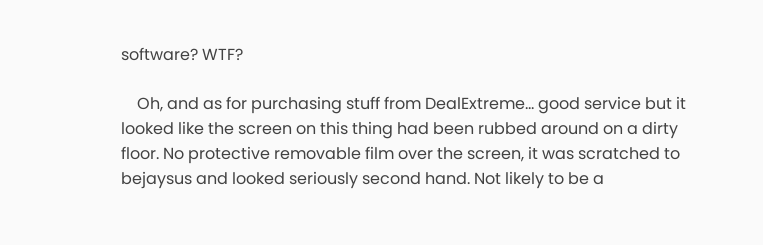software? WTF?

    Oh, and as for purchasing stuff from DealExtreme... good service but it looked like the screen on this thing had been rubbed around on a dirty floor. No protective removable film over the screen, it was scratched to bejaysus and looked seriously second hand. Not likely to be a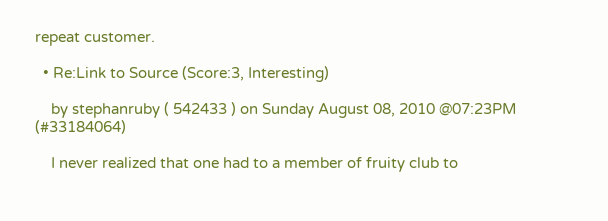repeat customer.

  • Re:Link to Source (Score:3, Interesting)

    by stephanruby ( 542433 ) on Sunday August 08, 2010 @07:23PM (#33184064)

    I never realized that one had to a member of fruity club to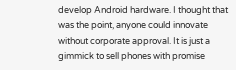develop Android hardware. I thought that was the point, anyone could innovate without corporate approval. It is just a gimmick to sell phones with promise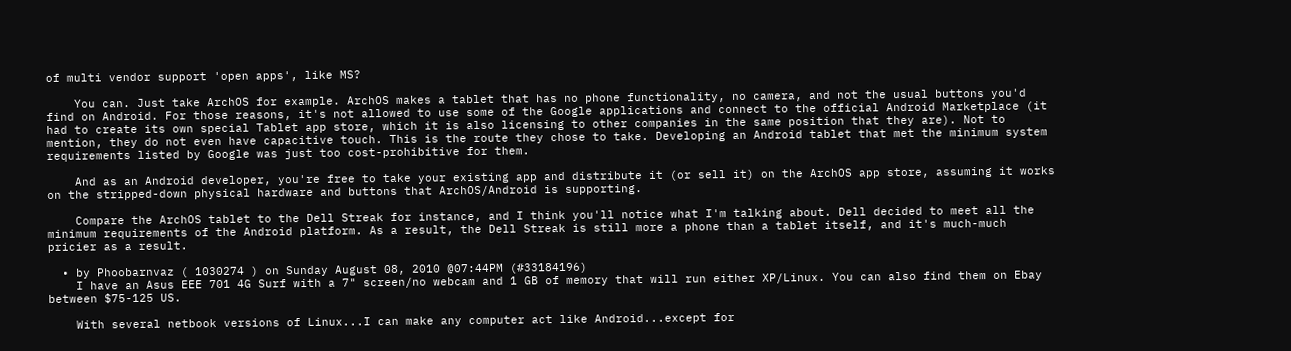of multi vendor support 'open apps', like MS?

    You can. Just take ArchOS for example. ArchOS makes a tablet that has no phone functionality, no camera, and not the usual buttons you'd find on Android. For those reasons, it's not allowed to use some of the Google applications and connect to the official Android Marketplace (it had to create its own special Tablet app store, which it is also licensing to other companies in the same position that they are). Not to mention, they do not even have capacitive touch. This is the route they chose to take. Developing an Android tablet that met the minimum system requirements listed by Google was just too cost-prohibitive for them.

    And as an Android developer, you're free to take your existing app and distribute it (or sell it) on the ArchOS app store, assuming it works on the stripped-down physical hardware and buttons that ArchOS/Android is supporting.

    Compare the ArchOS tablet to the Dell Streak for instance, and I think you'll notice what I'm talking about. Dell decided to meet all the minimum requirements of the Android platform. As a result, the Dell Streak is still more a phone than a tablet itself, and it's much-much pricier as a result.

  • by Phoobarnvaz ( 1030274 ) on Sunday August 08, 2010 @07:44PM (#33184196)
    I have an Asus EEE 701 4G Surf with a 7" screen/no webcam and 1 GB of memory that will run either XP/Linux. You can also find them on Ebay between $75-125 US.

    With several netbook versions of Linux...I can make any computer act like Android...except for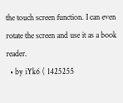the touch screen function. I can even rotate the screen and use it as a book reader.
  • by iYk6 ( 1425255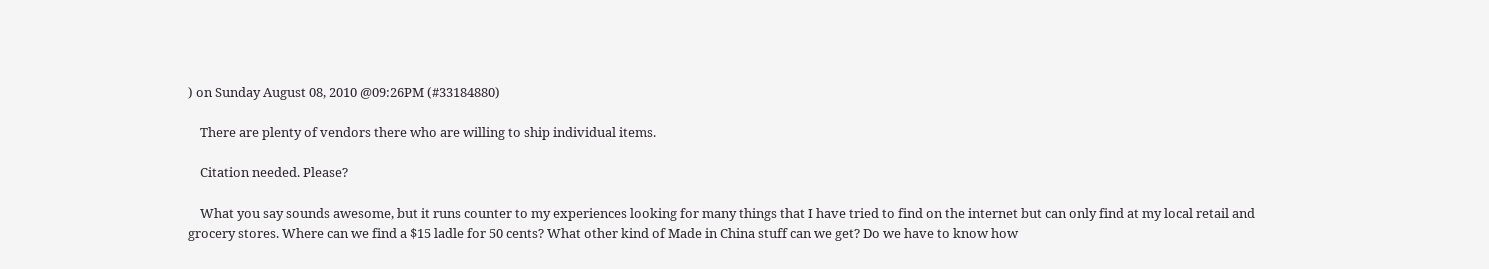) on Sunday August 08, 2010 @09:26PM (#33184880)

    There are plenty of vendors there who are willing to ship individual items.

    Citation needed. Please?

    What you say sounds awesome, but it runs counter to my experiences looking for many things that I have tried to find on the internet but can only find at my local retail and grocery stores. Where can we find a $15 ladle for 50 cents? What other kind of Made in China stuff can we get? Do we have to know how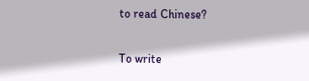to read Chinese?

To write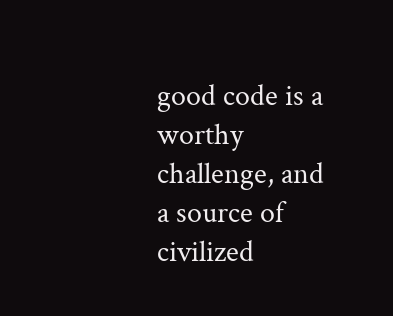good code is a worthy challenge, and a source of civilized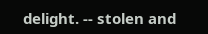delight. -- stolen and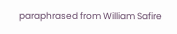paraphrased from William Safire